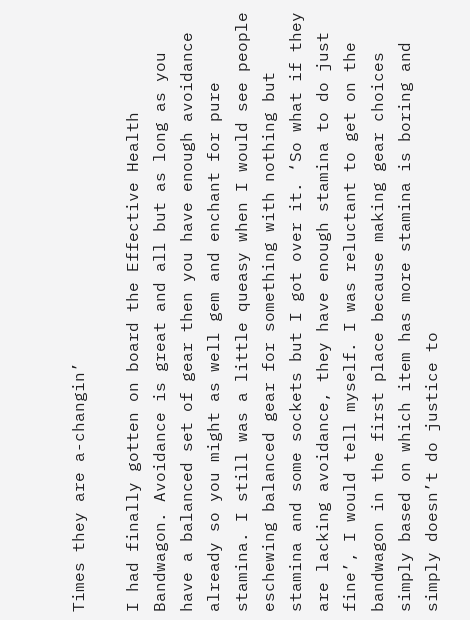Times they are a-changin’

I had finally gotten on board the Effective Health Bandwagon. Avoidance is great and all but as long as you have a balanced set of gear then you have enough avoidance already so you might as well gem and enchant for pure stamina. I still was a little queasy when I would see people eschewing balanced gear for something with nothing but stamina and some sockets but I got over it. ‘So what if they are lacking avoidance, they have enough stamina to do just fine’, I would tell myself. I was reluctant to get on the bandwagon in the first place because making gear choices simply based on which item has more stamina is boring and simply doesn’t do justice to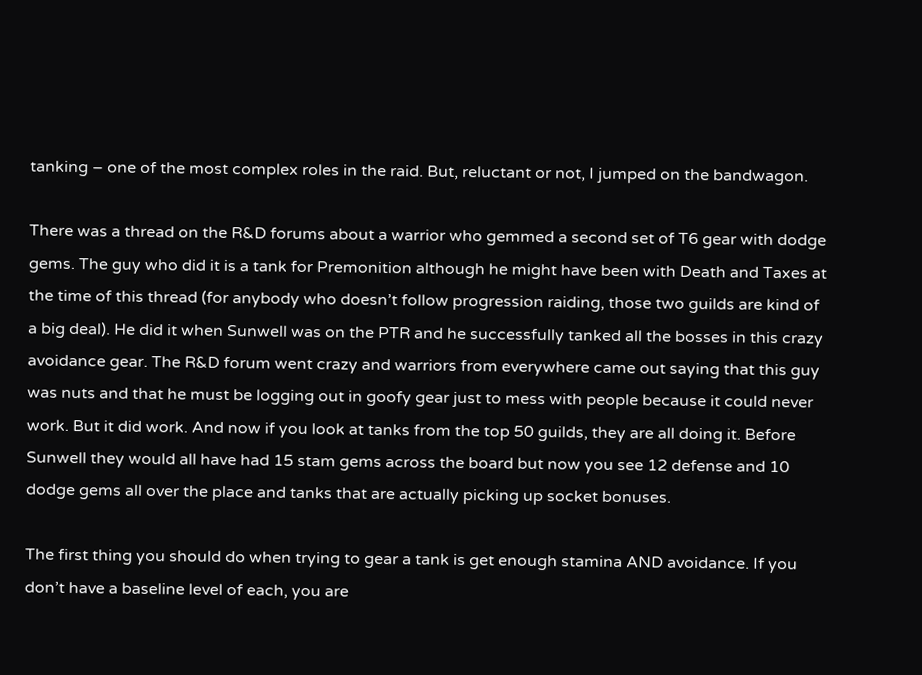tanking – one of the most complex roles in the raid. But, reluctant or not, I jumped on the bandwagon.

There was a thread on the R&D forums about a warrior who gemmed a second set of T6 gear with dodge gems. The guy who did it is a tank for Premonition although he might have been with Death and Taxes at the time of this thread (for anybody who doesn’t follow progression raiding, those two guilds are kind of a big deal). He did it when Sunwell was on the PTR and he successfully tanked all the bosses in this crazy avoidance gear. The R&D forum went crazy and warriors from everywhere came out saying that this guy was nuts and that he must be logging out in goofy gear just to mess with people because it could never work. But it did work. And now if you look at tanks from the top 50 guilds, they are all doing it. Before Sunwell they would all have had 15 stam gems across the board but now you see 12 defense and 10 dodge gems all over the place and tanks that are actually picking up socket bonuses.

The first thing you should do when trying to gear a tank is get enough stamina AND avoidance. If you don’t have a baseline level of each, you are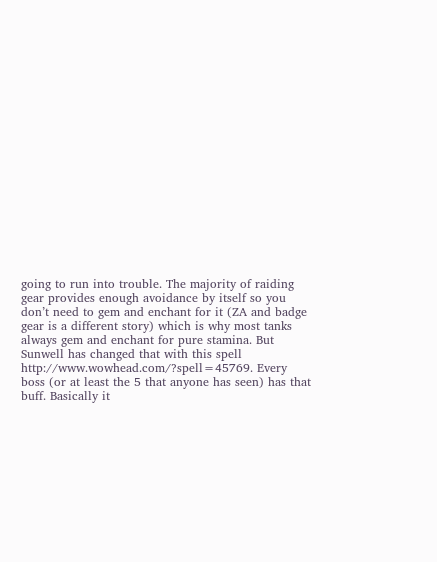going to run into trouble. The majority of raiding gear provides enough avoidance by itself so you don’t need to gem and enchant for it (ZA and badge gear is a different story) which is why most tanks always gem and enchant for pure stamina. But Sunwell has changed that with this spell http://www.wowhead.com/?spell=45769. Every boss (or at least the 5 that anyone has seen) has that buff. Basically it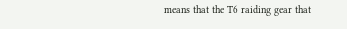means that the T6 raiding gear that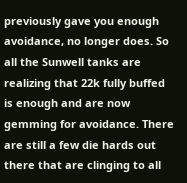previously gave you enough avoidance, no longer does. So all the Sunwell tanks are realizing that 22k fully buffed is enough and are now gemming for avoidance. There are still a few die hards out there that are clinging to all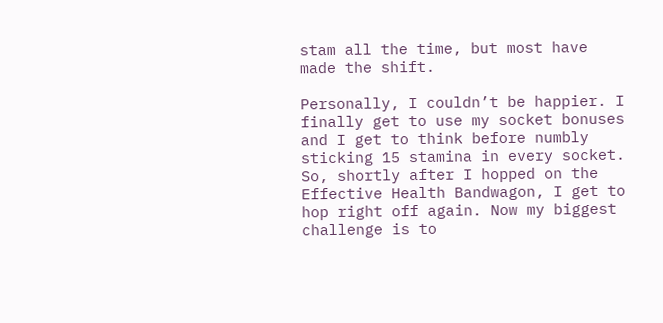stam all the time, but most have made the shift.

Personally, I couldn’t be happier. I finally get to use my socket bonuses and I get to think before numbly sticking 15 stamina in every socket. So, shortly after I hopped on the Effective Health Bandwagon, I get to hop right off again. Now my biggest challenge is to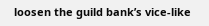loosen the guild bank’s vice-like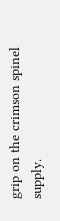grip on the crimson spinel supply.